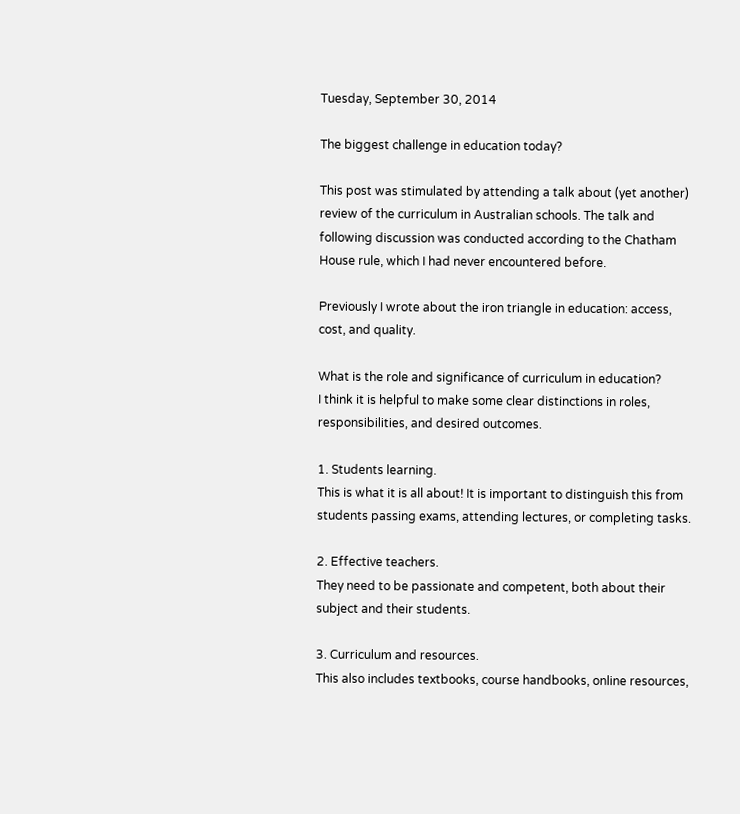Tuesday, September 30, 2014

The biggest challenge in education today?

This post was stimulated by attending a talk about (yet another) review of the curriculum in Australian schools. The talk and following discussion was conducted according to the Chatham House rule, which I had never encountered before.

Previously I wrote about the iron triangle in education: access, cost, and quality.

What is the role and significance of curriculum in education?
I think it is helpful to make some clear distinctions in roles, responsibilities, and desired outcomes.

1. Students learning.
This is what it is all about! It is important to distinguish this from students passing exams, attending lectures, or completing tasks.

2. Effective teachers.
They need to be passionate and competent, both about their subject and their students.

3. Curriculum and resources.
This also includes textbooks, course handbooks, online resources,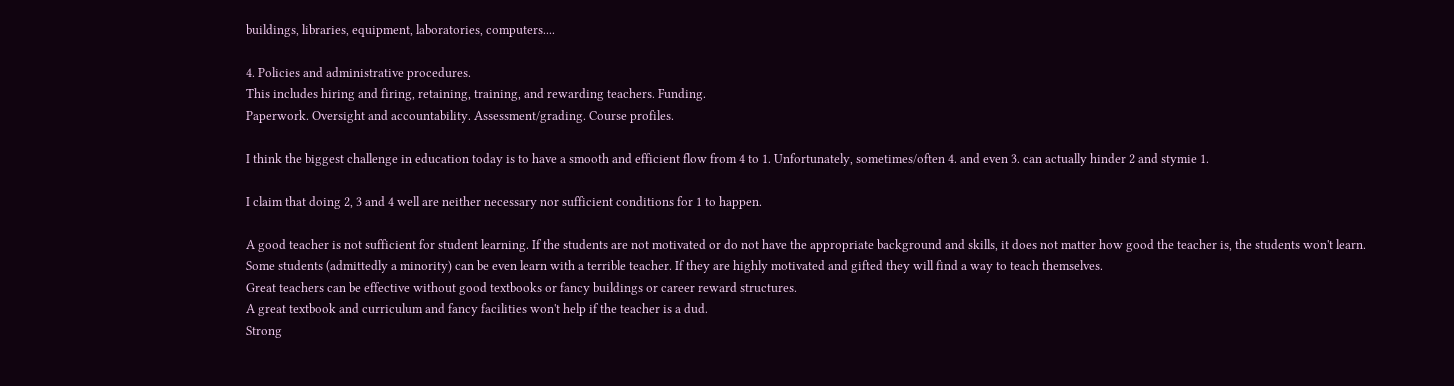buildings, libraries, equipment, laboratories, computers....

4. Policies and administrative procedures.
This includes hiring and firing, retaining, training, and rewarding teachers. Funding.
Paperwork. Oversight and accountability. Assessment/grading. Course profiles.

I think the biggest challenge in education today is to have a smooth and efficient flow from 4 to 1. Unfortunately, sometimes/often 4. and even 3. can actually hinder 2 and stymie 1.

I claim that doing 2, 3 and 4 well are neither necessary nor sufficient conditions for 1 to happen.

A good teacher is not sufficient for student learning. If the students are not motivated or do not have the appropriate background and skills, it does not matter how good the teacher is, the students won't learn.
Some students (admittedly a minority) can be even learn with a terrible teacher. If they are highly motivated and gifted they will find a way to teach themselves.
Great teachers can be effective without good textbooks or fancy buildings or career reward structures.
A great textbook and curriculum and fancy facilities won't help if the teacher is a dud.
Strong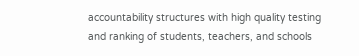accountability structures with high quality testing and ranking of students, teachers, and schools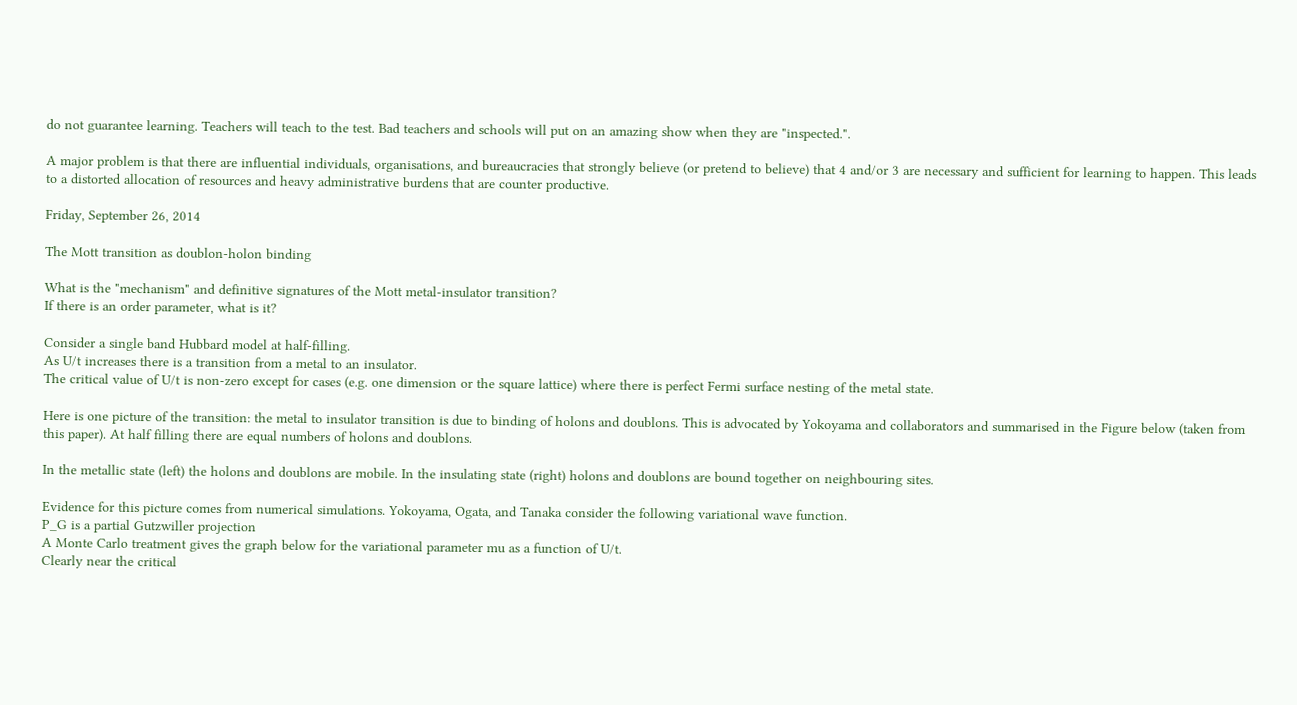do not guarantee learning. Teachers will teach to the test. Bad teachers and schools will put on an amazing show when they are "inspected.".

A major problem is that there are influential individuals, organisations, and bureaucracies that strongly believe (or pretend to believe) that 4 and/or 3 are necessary and sufficient for learning to happen. This leads to a distorted allocation of resources and heavy administrative burdens that are counter productive.

Friday, September 26, 2014

The Mott transition as doublon-holon binding

What is the "mechanism" and definitive signatures of the Mott metal-insulator transition?
If there is an order parameter, what is it?

Consider a single band Hubbard model at half-filling.
As U/t increases there is a transition from a metal to an insulator.
The critical value of U/t is non-zero except for cases (e.g. one dimension or the square lattice) where there is perfect Fermi surface nesting of the metal state.

Here is one picture of the transition: the metal to insulator transition is due to binding of holons and doublons. This is advocated by Yokoyama and collaborators and summarised in the Figure below (taken from this paper). At half filling there are equal numbers of holons and doublons.

In the metallic state (left) the holons and doublons are mobile. In the insulating state (right) holons and doublons are bound together on neighbouring sites.

Evidence for this picture comes from numerical simulations. Yokoyama, Ogata, and Tanaka consider the following variational wave function.
P_G is a partial Gutzwiller projection
A Monte Carlo treatment gives the graph below for the variational parameter mu as a function of U/t.
Clearly near the critical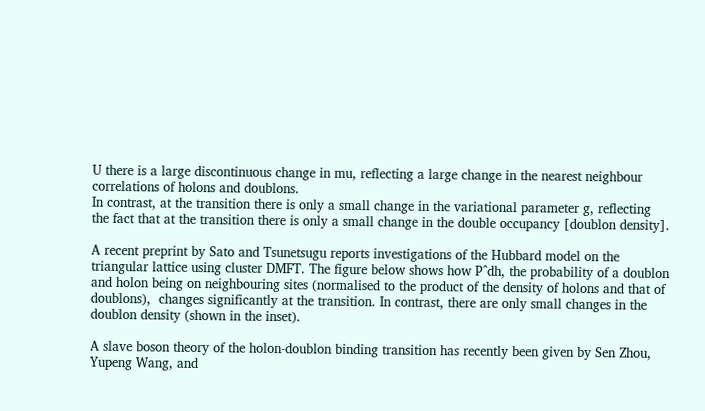U there is a large discontinuous change in mu, reflecting a large change in the nearest neighbour correlations of holons and doublons.
In contrast, at the transition there is only a small change in the variational parameter g, reflecting the fact that at the transition there is only a small change in the double occupancy [doublon density].

A recent preprint by Sato and Tsunetsugu reports investigations of the Hubbard model on the triangular lattice using cluster DMFT. The figure below shows how P^dh, the probability of a doublon and holon being on neighbouring sites (normalised to the product of the density of holons and that of doublons),  changes significantly at the transition. In contrast, there are only small changes in the doublon density (shown in the inset).

A slave boson theory of the holon-doublon binding transition has recently been given by Sen Zhou, Yupeng Wang, and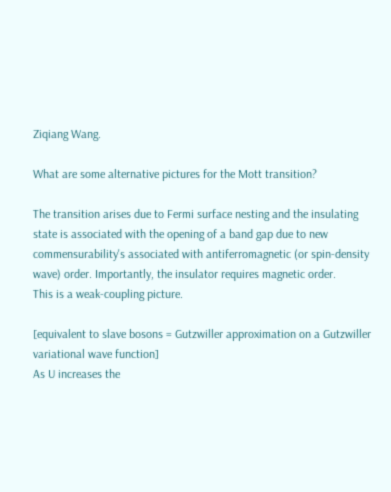Ziqiang Wang.

What are some alternative pictures for the Mott transition?

The transition arises due to Fermi surface nesting and the insulating state is associated with the opening of a band gap due to new commensurability's associated with antiferromagnetic (or spin-density wave) order. Importantly, the insulator requires magnetic order.
This is a weak-coupling picture.

[equivalent to slave bosons = Gutzwiller approximation on a Gutzwiller variational wave function]
As U increases the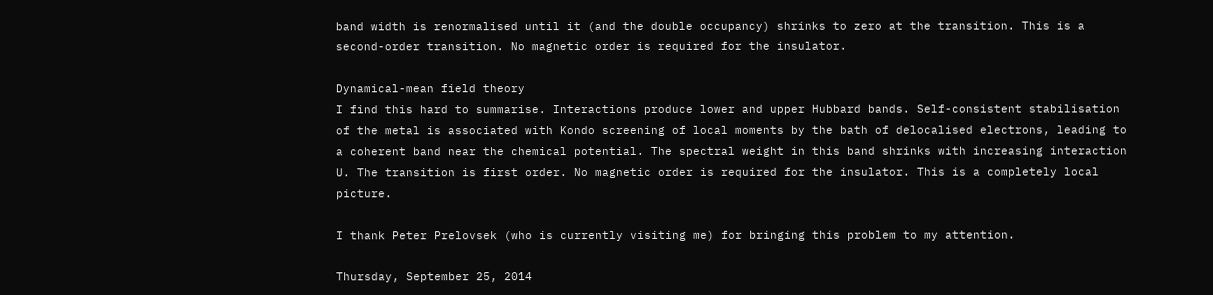band width is renormalised until it (and the double occupancy) shrinks to zero at the transition. This is a second-order transition. No magnetic order is required for the insulator.

Dynamical-mean field theory
I find this hard to summarise. Interactions produce lower and upper Hubbard bands. Self-consistent stabilisation of the metal is associated with Kondo screening of local moments by the bath of delocalised electrons, leading to a coherent band near the chemical potential. The spectral weight in this band shrinks with increasing interaction U. The transition is first order. No magnetic order is required for the insulator. This is a completely local picture.

I thank Peter Prelovsek (who is currently visiting me) for bringing this problem to my attention.

Thursday, September 25, 2014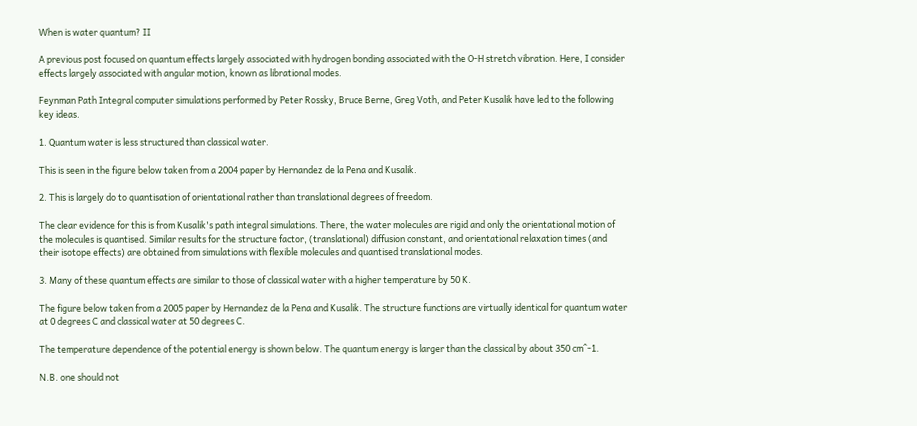When is water quantum? II

A previous post focused on quantum effects largely associated with hydrogen bonding associated with the O-H stretch vibration. Here, I consider effects largely associated with angular motion, known as librational modes.

Feynman Path Integral computer simulations performed by Peter Rossky, Bruce Berne, Greg Voth, and Peter Kusalik have led to the following key ideas.

1. Quantum water is less structured than classical water.

This is seen in the figure below taken from a 2004 paper by Hernandez de la Pena and Kusalik.

2. This is largely do to quantisation of orientational rather than translational degrees of freedom.

The clear evidence for this is from Kusalik's path integral simulations. There, the water molecules are rigid and only the orientational motion of the molecules is quantised. Similar results for the structure factor, (translational) diffusion constant, and orientational relaxation times (and their isotope effects) are obtained from simulations with flexible molecules and quantised translational modes.

3. Many of these quantum effects are similar to those of classical water with a higher temperature by 50 K.

The figure below taken from a 2005 paper by Hernandez de la Pena and Kusalik. The structure functions are virtually identical for quantum water at 0 degrees C and classical water at 50 degrees C.

The temperature dependence of the potential energy is shown below. The quantum energy is larger than the classical by about 350 cm^-1.

N.B. one should not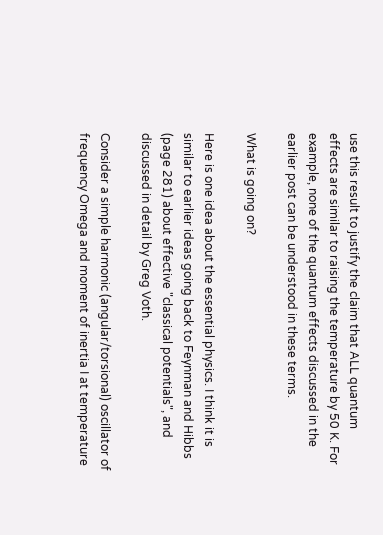use this result to justify the claim that ALL quantum effects are similar to raising the temperature by 50 K. For example, none of the quantum effects discussed in the earlier post can be understood in these terms.

What is going on?

Here is one idea about the essential physics. I think it is similar to earlier ideas going back to Feynman and Hibbs (page 281) about effective "classical potentials", and discussed in detail by Greg Voth.

Consider a simple harmonic (angular/torsional) oscillator of frequency Omega and moment of inertia I at temperature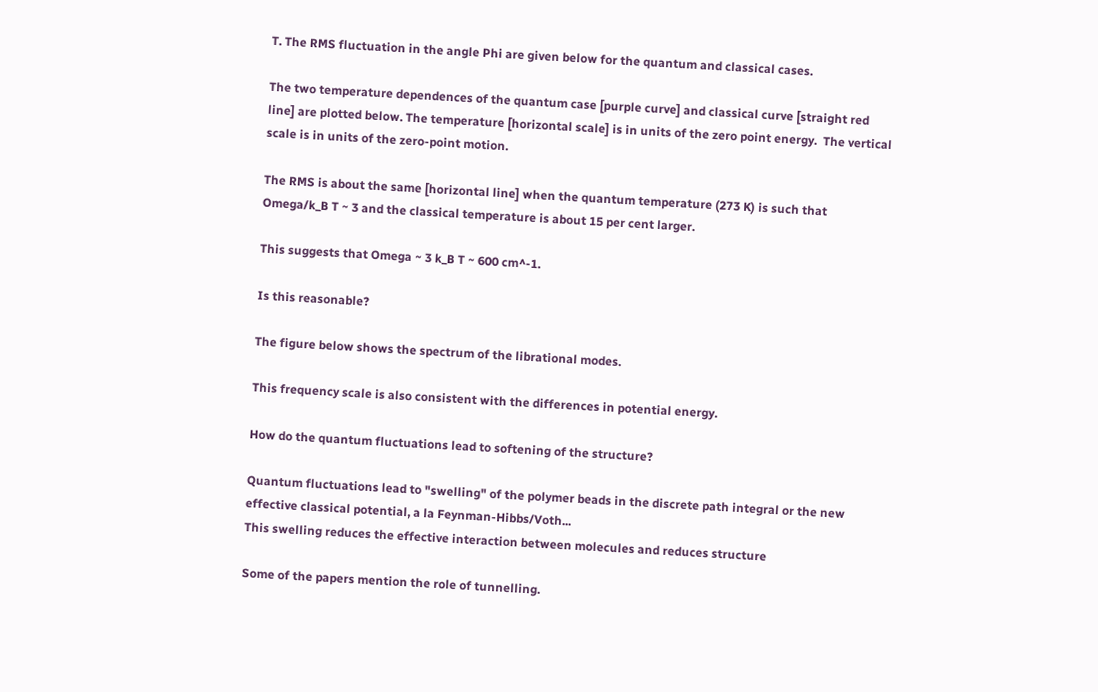T. The RMS fluctuation in the angle Phi are given below for the quantum and classical cases.

The two temperature dependences of the quantum case [purple curve] and classical curve [straight red line] are plotted below. The temperature [horizontal scale] is in units of the zero point energy.  The vertical scale is in units of the zero-point motion.

The RMS is about the same [horizontal line] when the quantum temperature (273 K) is such that
Omega/k_B T ~ 3 and the classical temperature is about 15 per cent larger.

This suggests that Omega ~ 3 k_B T ~ 600 cm^-1.

Is this reasonable?

The figure below shows the spectrum of the librational modes.

This frequency scale is also consistent with the differences in potential energy.

How do the quantum fluctuations lead to softening of the structure?

Quantum fluctuations lead to "swelling" of the polymer beads in the discrete path integral or the new effective classical potential, a la Feynman-Hibbs/Voth...
This swelling reduces the effective interaction between molecules and reduces structure

Some of the papers mention the role of tunnelling.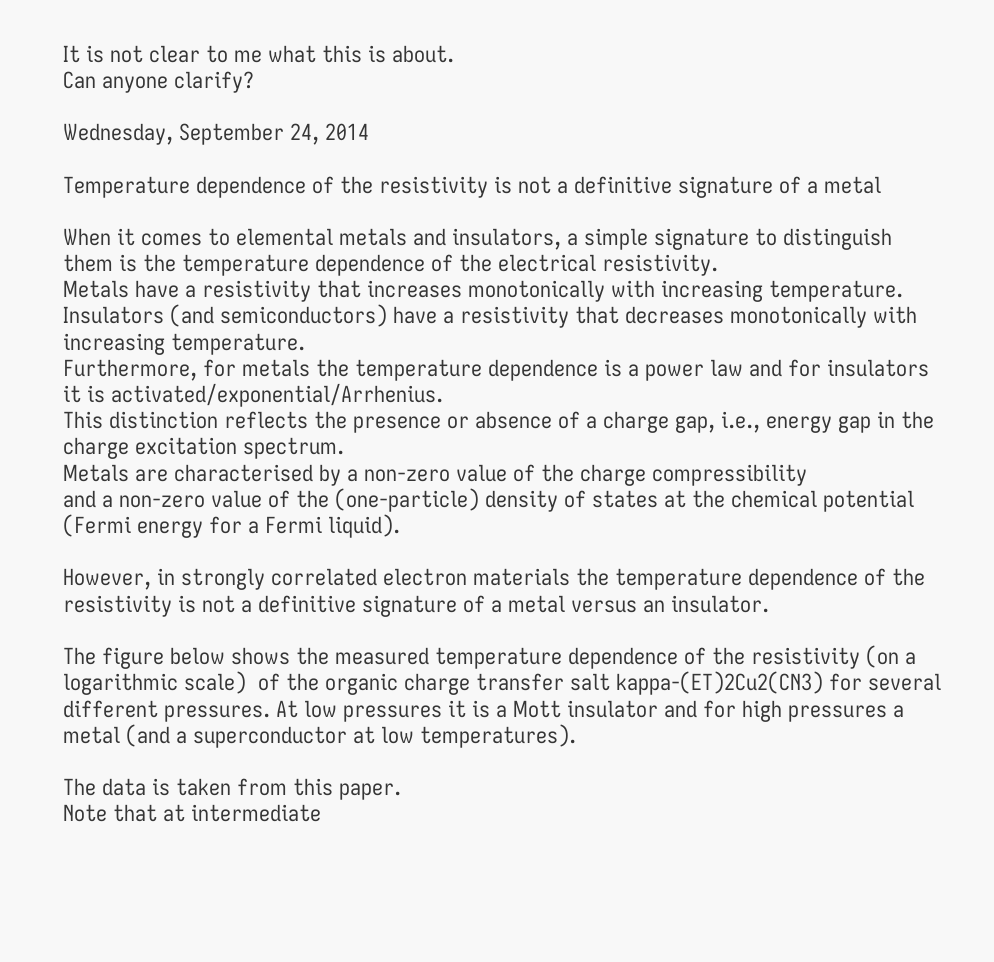It is not clear to me what this is about.
Can anyone clarify?

Wednesday, September 24, 2014

Temperature dependence of the resistivity is not a definitive signature of a metal

When it comes to elemental metals and insulators, a simple signature to distinguish them is the temperature dependence of the electrical resistivity.
Metals have a resistivity that increases monotonically with increasing temperature.
Insulators (and semiconductors) have a resistivity that decreases monotonically with increasing temperature.
Furthermore, for metals the temperature dependence is a power law and for insulators it is activated/exponential/Arrhenius.
This distinction reflects the presence or absence of a charge gap, i.e., energy gap in the charge excitation spectrum.
Metals are characterised by a non-zero value of the charge compressibility
and a non-zero value of the (one-particle) density of states at the chemical potential (Fermi energy for a Fermi liquid).

However, in strongly correlated electron materials the temperature dependence of the resistivity is not a definitive signature of a metal versus an insulator.

The figure below shows the measured temperature dependence of the resistivity (on a logarithmic scale)  of the organic charge transfer salt kappa-(ET)2Cu2(CN3) for several different pressures. At low pressures it is a Mott insulator and for high pressures a metal (and a superconductor at low temperatures).

The data is taken from this paper.
Note that at intermediate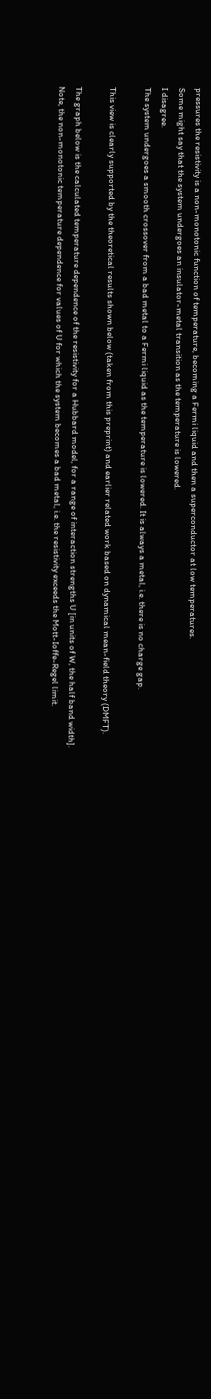pressures the resistivity is a non-monotonic function of temperature, becoming a Fermi liquid and then a superconductor at low temperatures.
Some might say that the system undergoes an insulator-metal transition as the temperature is lowered.
I disagree.
The system undergoes a smooth crossover from a bad metal to a Fermi liquid as the temperature is lowered. It is always a metal, i.e. there is no charge gap.

This view is clearly supported by the theoretical results shown below (taken from this preprint) and earlier related work based on dynamical mean-field theory (DMFT).

The graph below is the calculated temperature dependence of the resistivity for a Hubbard model, for a range of interaction strengths U [in units of W, the half band width].
Note, the non-monotonic temperature dependence for values of U for which the system becomes a bad metal, i.e. the resistivity exceeds the Mott-Ioffe-Regel limit.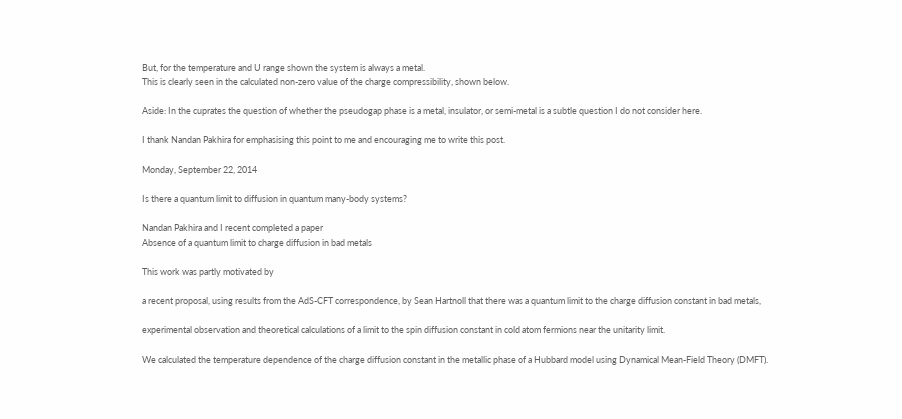But, for the temperature and U range shown the system is always a metal.
This is clearly seen in the calculated non-zero value of the charge compressibility, shown below.

Aside: In the cuprates the question of whether the pseudogap phase is a metal, insulator, or semi-metal is a subtle question I do not consider here.

I thank Nandan Pakhira for emphasising this point to me and encouraging me to write this post.

Monday, September 22, 2014

Is there a quantum limit to diffusion in quantum many-body systems?

Nandan Pakhira and I recent completed a paper
Absence of a quantum limit to charge diffusion in bad metals

This work was partly motivated by

a recent proposal, using results from the AdS-CFT correspondence, by Sean Hartnoll that there was a quantum limit to the charge diffusion constant in bad metals,

experimental observation and theoretical calculations of a limit to the spin diffusion constant in cold atom fermions near the unitarity limit.

We calculated the temperature dependence of the charge diffusion constant in the metallic phase of a Hubbard model using Dynamical Mean-Field Theory (DMFT).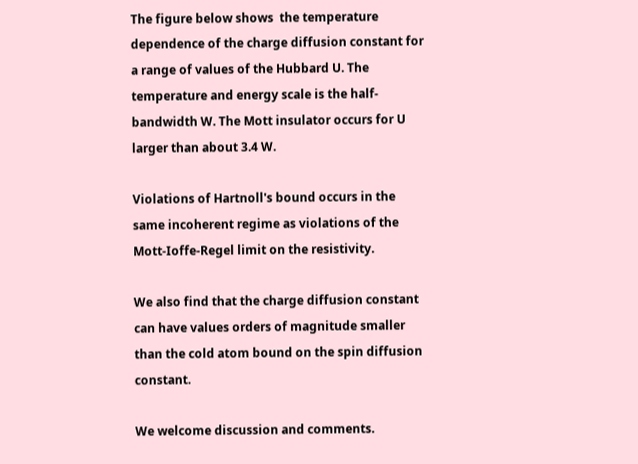The figure below shows  the temperature dependence of the charge diffusion constant for a range of values of the Hubbard U. The temperature and energy scale is the half-bandwidth W. The Mott insulator occurs for U larger than about 3.4 W.

Violations of Hartnoll's bound occurs in the same incoherent regime as violations of the Mott-Ioffe-Regel limit on the resistivity.

We also find that the charge diffusion constant can have values orders of magnitude smaller than the cold atom bound on the spin diffusion constant.

We welcome discussion and comments.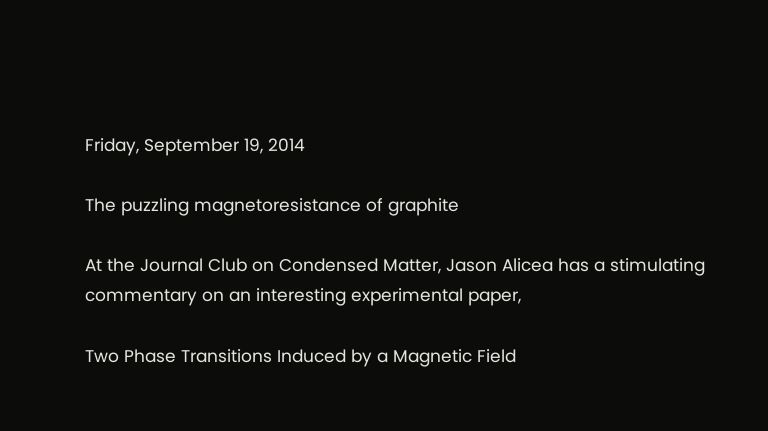Friday, September 19, 2014

The puzzling magnetoresistance of graphite

At the Journal Club on Condensed Matter, Jason Alicea has a stimulating commentary on an interesting experimental paper,

Two Phase Transitions Induced by a Magnetic Field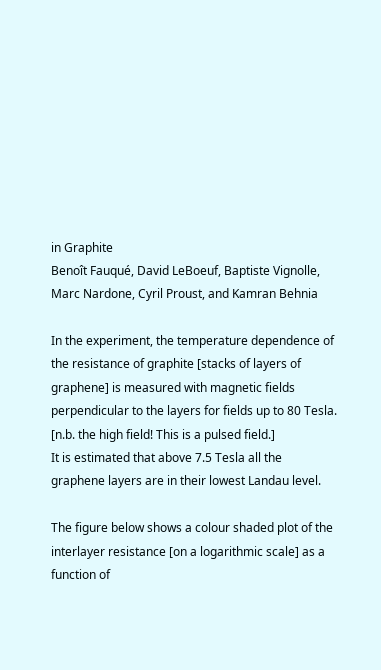in Graphite
Benoît Fauqué, David LeBoeuf, Baptiste Vignolle, Marc Nardone, Cyril Proust, and Kamran Behnia

In the experiment, the temperature dependence of the resistance of graphite [stacks of layers of graphene] is measured with magnetic fields perpendicular to the layers for fields up to 80 Tesla.
[n.b. the high field! This is a pulsed field.]
It is estimated that above 7.5 Tesla all the graphene layers are in their lowest Landau level.

The figure below shows a colour shaded plot of the interlayer resistance [on a logarithmic scale] as a function of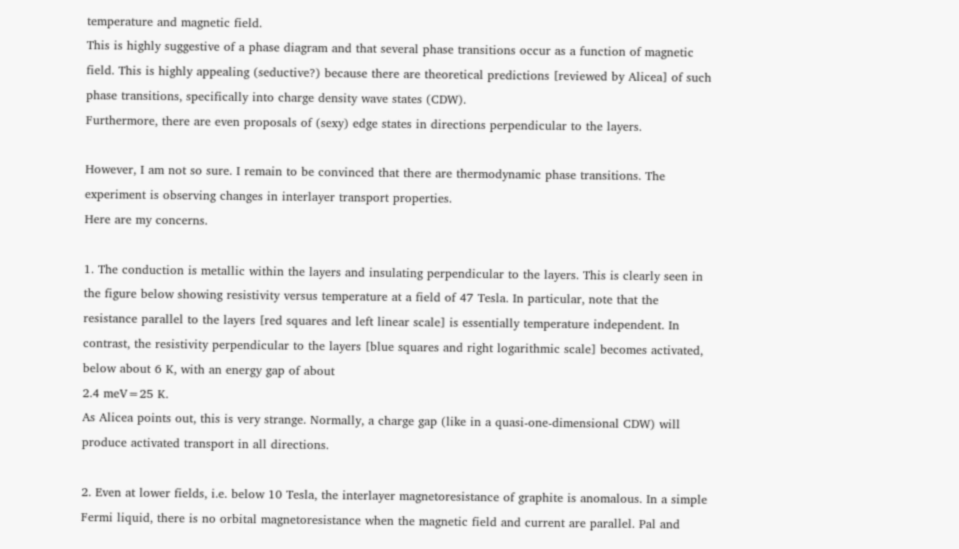temperature and magnetic field.
This is highly suggestive of a phase diagram and that several phase transitions occur as a function of magnetic field. This is highly appealing (seductive?) because there are theoretical predictions [reviewed by Alicea] of such phase transitions, specifically into charge density wave states (CDW).
Furthermore, there are even proposals of (sexy) edge states in directions perpendicular to the layers.

However, I am not so sure. I remain to be convinced that there are thermodynamic phase transitions. The experiment is observing changes in interlayer transport properties.
Here are my concerns.

1. The conduction is metallic within the layers and insulating perpendicular to the layers. This is clearly seen in the figure below showing resistivity versus temperature at a field of 47 Tesla. In particular, note that the resistance parallel to the layers [red squares and left linear scale] is essentially temperature independent. In contrast, the resistivity perpendicular to the layers [blue squares and right logarithmic scale] becomes activated, below about 6 K, with an energy gap of about
2.4 meV=25 K.
As Alicea points out, this is very strange. Normally, a charge gap (like in a quasi-one-dimensional CDW) will produce activated transport in all directions.

2. Even at lower fields, i.e. below 10 Tesla, the interlayer magnetoresistance of graphite is anomalous. In a simple Fermi liquid, there is no orbital magnetoresistance when the magnetic field and current are parallel. Pal and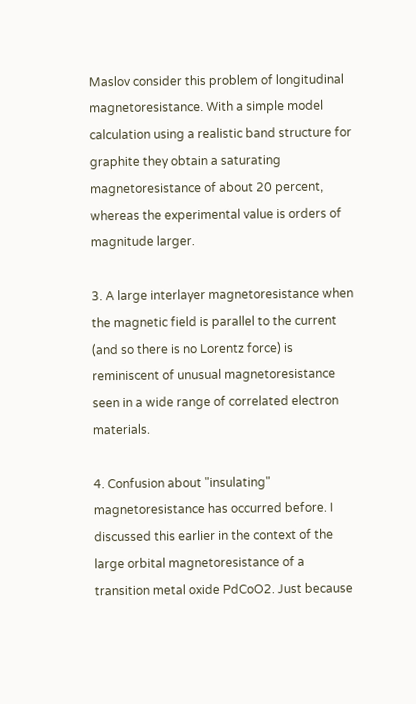Maslov consider this problem of longitudinal magnetoresistance. With a simple model calculation using a realistic band structure for graphite they obtain a saturating magnetoresistance of about 20 percent, whereas the experimental value is orders of magnitude larger.

3. A large interlayer magnetoresistance when the magnetic field is parallel to the current (and so there is no Lorentz force) is reminiscent of unusual magnetoresistance seen in a wide range of correlated electron materials.

4. Confusion about "insulating" magnetoresistance has occurred before. I discussed this earlier in the context of the large orbital magnetoresistance of a transition metal oxide PdCoO2. Just because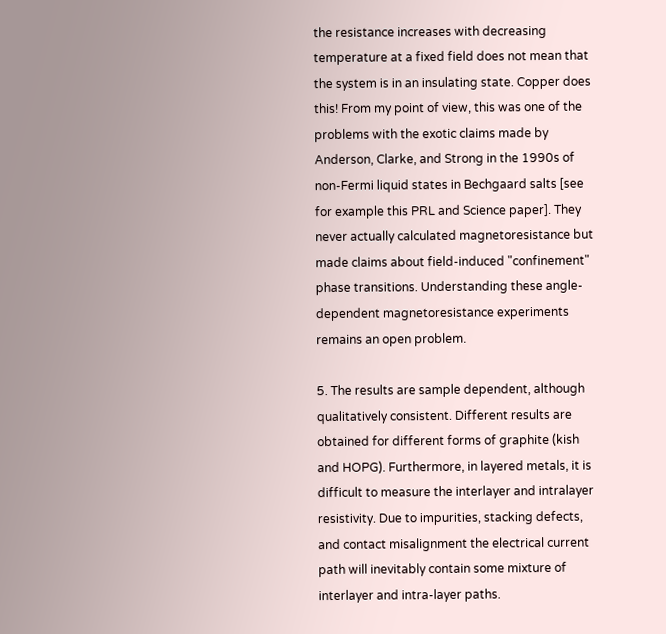the resistance increases with decreasing temperature at a fixed field does not mean that the system is in an insulating state. Copper does this! From my point of view, this was one of the problems with the exotic claims made by Anderson, Clarke, and Strong in the 1990s of non-Fermi liquid states in Bechgaard salts [see for example this PRL and Science paper]. They never actually calculated magnetoresistance but made claims about field-induced "confinement" phase transitions. Understanding these angle-dependent magnetoresistance experiments remains an open problem.

5. The results are sample dependent, although qualitatively consistent. Different results are obtained for different forms of graphite (kish and HOPG). Furthermore, in layered metals, it is difficult to measure the interlayer and intralayer resistivity. Due to impurities, stacking defects, and contact misalignment the electrical current path will inevitably contain some mixture of interlayer and intra-layer paths.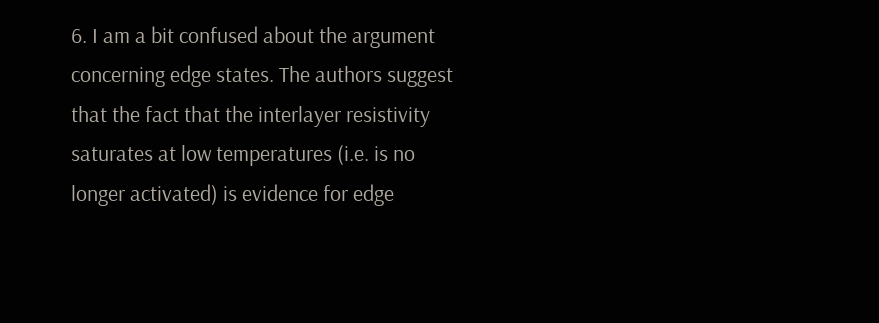6. I am a bit confused about the argument concerning edge states. The authors suggest that the fact that the interlayer resistivity saturates at low temperatures (i.e. is no longer activated) is evidence for edge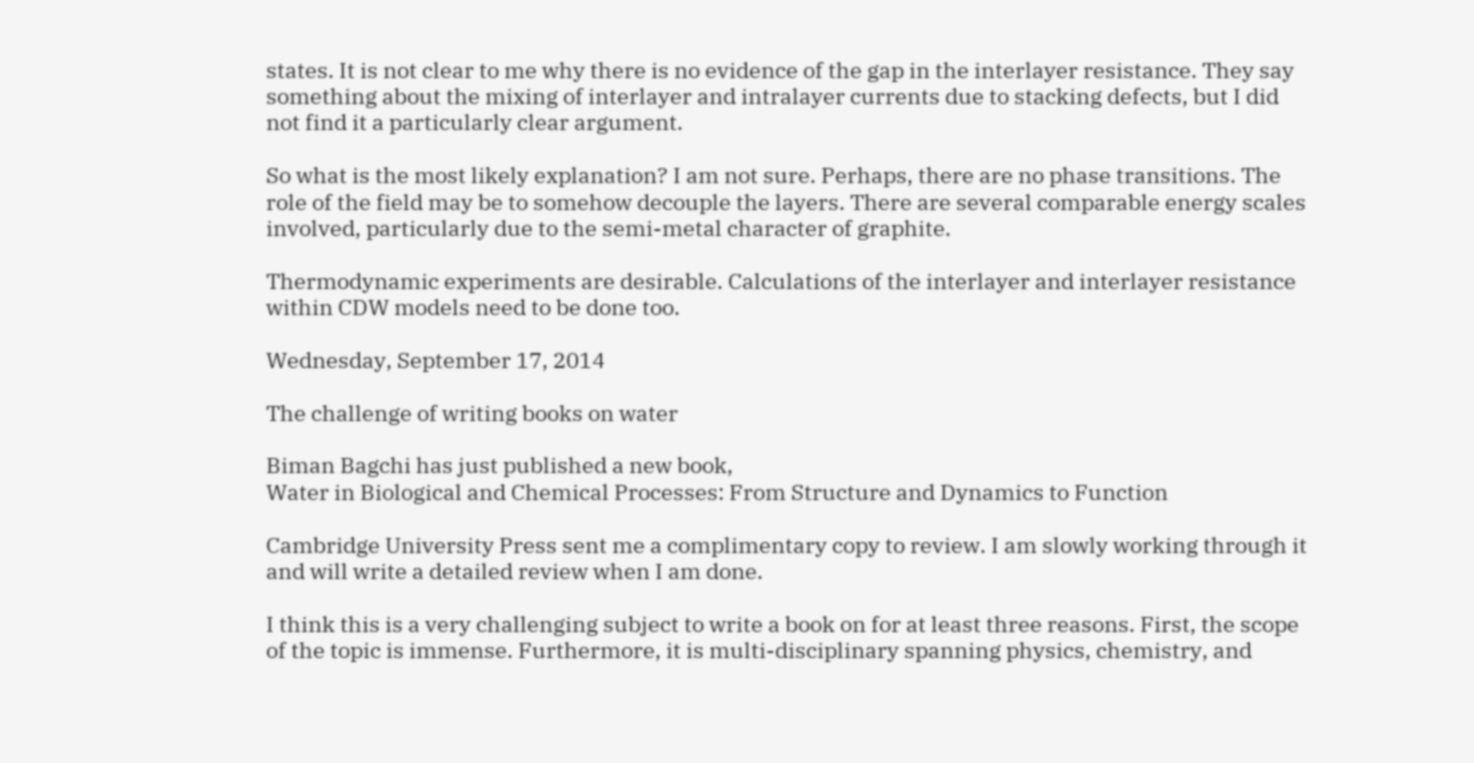states. It is not clear to me why there is no evidence of the gap in the interlayer resistance. They say something about the mixing of interlayer and intralayer currents due to stacking defects, but I did not find it a particularly clear argument.

So what is the most likely explanation? I am not sure. Perhaps, there are no phase transitions. The role of the field may be to somehow decouple the layers. There are several comparable energy scales involved, particularly due to the semi-metal character of graphite.

Thermodynamic experiments are desirable. Calculations of the interlayer and interlayer resistance within CDW models need to be done too.

Wednesday, September 17, 2014

The challenge of writing books on water

Biman Bagchi has just published a new book,
Water in Biological and Chemical Processes: From Structure and Dynamics to Function

Cambridge University Press sent me a complimentary copy to review. I am slowly working through it and will write a detailed review when I am done.

I think this is a very challenging subject to write a book on for at least three reasons. First, the scope of the topic is immense. Furthermore, it is multi-disciplinary spanning physics, chemistry, and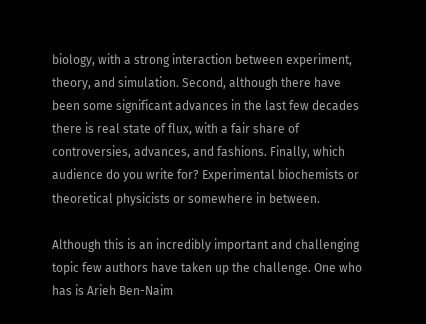biology, with a strong interaction between experiment, theory, and simulation. Second, although there have been some significant advances in the last few decades there is real state of flux, with a fair share of controversies, advances, and fashions. Finally, which audience do you write for? Experimental biochemists or theoretical physicists or somewhere in between.

Although this is an incredibly important and challenging topic few authors have taken up the challenge. One who has is Arieh Ben-Naim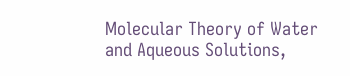Molecular Theory of Water and Aqueous Solutions,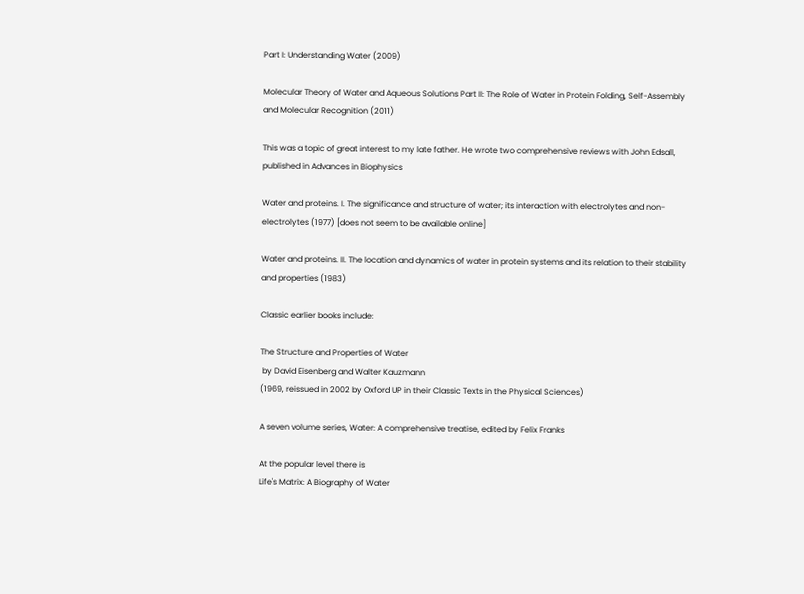Part I: Understanding Water (2009)

Molecular Theory of Water and Aqueous Solutions Part II: The Role of Water in Protein Folding, Self-Assembly and Molecular Recognition (2011)

This was a topic of great interest to my late father. He wrote two comprehensive reviews with John Edsall, published in Advances in Biophysics

Water and proteins. I. The significance and structure of water; its interaction with electrolytes and non-electrolytes (1977) [does not seem to be available online]

Water and proteins. II. The location and dynamics of water in protein systems and its relation to their stability and properties (1983)

Classic earlier books include:

The Structure and Properties of Water
 by David Eisenberg and Walter Kauzmann
(1969, reissued in 2002 by Oxford UP in their Classic Texts in the Physical Sciences)

A seven volume series, Water: A comprehensive treatise, edited by Felix Franks

At the popular level there is
Life's Matrix: A Biography of Water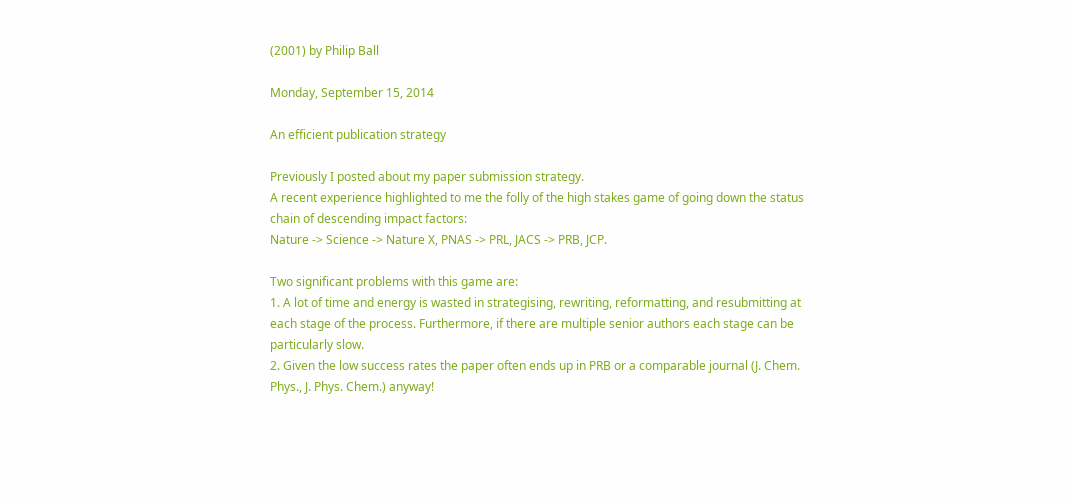(2001) by Philip Ball

Monday, September 15, 2014

An efficient publication strategy

Previously I posted about my paper submission strategy.
A recent experience highlighted to me the folly of the high stakes game of going down the status chain of descending impact factors:
Nature -> Science -> Nature X, PNAS -> PRL, JACS -> PRB, JCP.

Two significant problems with this game are:
1. A lot of time and energy is wasted in strategising, rewriting, reformatting, and resubmitting at each stage of the process. Furthermore, if there are multiple senior authors each stage can be particularly slow.
2. Given the low success rates the paper often ends up in PRB or a comparable journal (J. Chem. Phys., J. Phys. Chem.) anyway!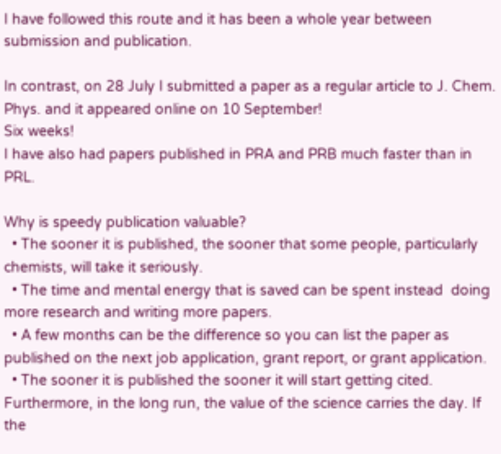I have followed this route and it has been a whole year between submission and publication.

In contrast, on 28 July I submitted a paper as a regular article to J. Chem. Phys. and it appeared online on 10 September!
Six weeks!
I have also had papers published in PRA and PRB much faster than in PRL.

Why is speedy publication valuable?
  • The sooner it is published, the sooner that some people, particularly chemists, will take it seriously.
  • The time and mental energy that is saved can be spent instead  doing more research and writing more papers.
  • A few months can be the difference so you can list the paper as published on the next job application, grant report, or grant application.
  • The sooner it is published the sooner it will start getting cited.
Furthermore, in the long run, the value of the science carries the day. If the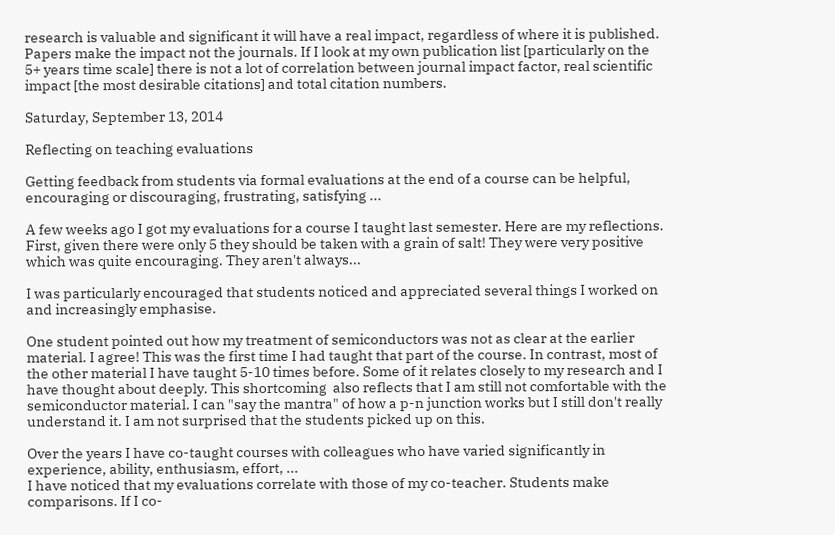research is valuable and significant it will have a real impact, regardless of where it is published. Papers make the impact not the journals. If I look at my own publication list [particularly on the 5+ years time scale] there is not a lot of correlation between journal impact factor, real scientific impact [the most desirable citations] and total citation numbers.

Saturday, September 13, 2014

Reflecting on teaching evaluations

Getting feedback from students via formal evaluations at the end of a course can be helpful, encouraging or discouraging, frustrating, satisfying ...

A few weeks ago I got my evaluations for a course I taught last semester. Here are my reflections. First, given there were only 5 they should be taken with a grain of salt! They were very positive which was quite encouraging. They aren't always...

I was particularly encouraged that students noticed and appreciated several things I worked on and increasingly emphasise.

One student pointed out how my treatment of semiconductors was not as clear at the earlier material. I agree! This was the first time I had taught that part of the course. In contrast, most of the other material I have taught 5-10 times before. Some of it relates closely to my research and I have thought about deeply. This shortcoming  also reflects that I am still not comfortable with the semiconductor material. I can "say the mantra" of how a p-n junction works but I still don't really understand it. I am not surprised that the students picked up on this.

Over the years I have co-taught courses with colleagues who have varied significantly in experience, ability, enthusiasm, effort, ...
I have noticed that my evaluations correlate with those of my co-teacher. Students make comparisons. If I co-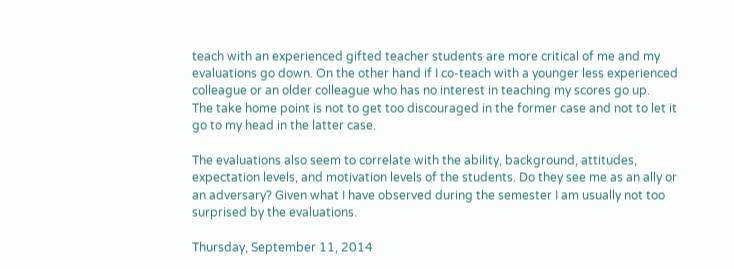teach with an experienced gifted teacher students are more critical of me and my evaluations go down. On the other hand if I co-teach with a younger less experienced colleague or an older colleague who has no interest in teaching my scores go up.
The take home point is not to get too discouraged in the former case and not to let it go to my head in the latter case.

The evaluations also seem to correlate with the ability, background, attitudes, expectation levels, and motivation levels of the students. Do they see me as an ally or an adversary? Given what I have observed during the semester I am usually not too surprised by the evaluations.

Thursday, September 11, 2014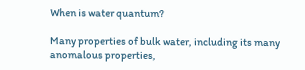When is water quantum?

Many properties of bulk water, including its many anomalous properties,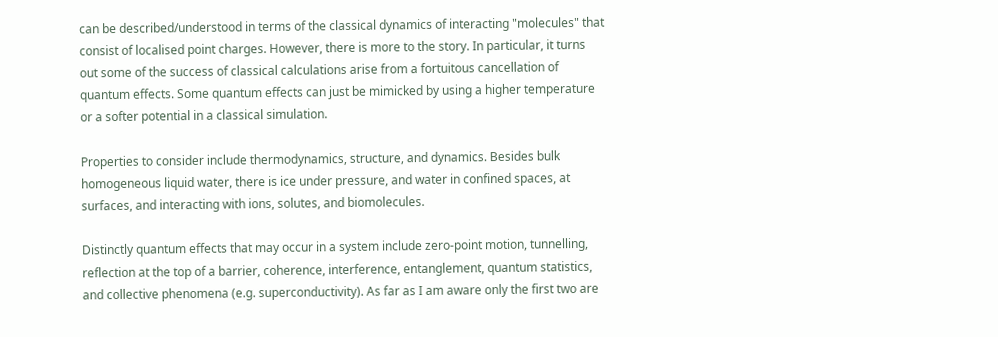can be described/understood in terms of the classical dynamics of interacting "molecules" that consist of localised point charges. However, there is more to the story. In particular, it turns out some of the success of classical calculations arise from a fortuitous cancellation of quantum effects. Some quantum effects can just be mimicked by using a higher temperature or a softer potential in a classical simulation.

Properties to consider include thermodynamics, structure, and dynamics. Besides bulk homogeneous liquid water, there is ice under pressure, and water in confined spaces, at surfaces, and interacting with ions, solutes, and biomolecules.

Distinctly quantum effects that may occur in a system include zero-point motion, tunnelling, reflection at the top of a barrier, coherence, interference, entanglement, quantum statistics, and collective phenomena (e.g. superconductivity). As far as I am aware only the first two are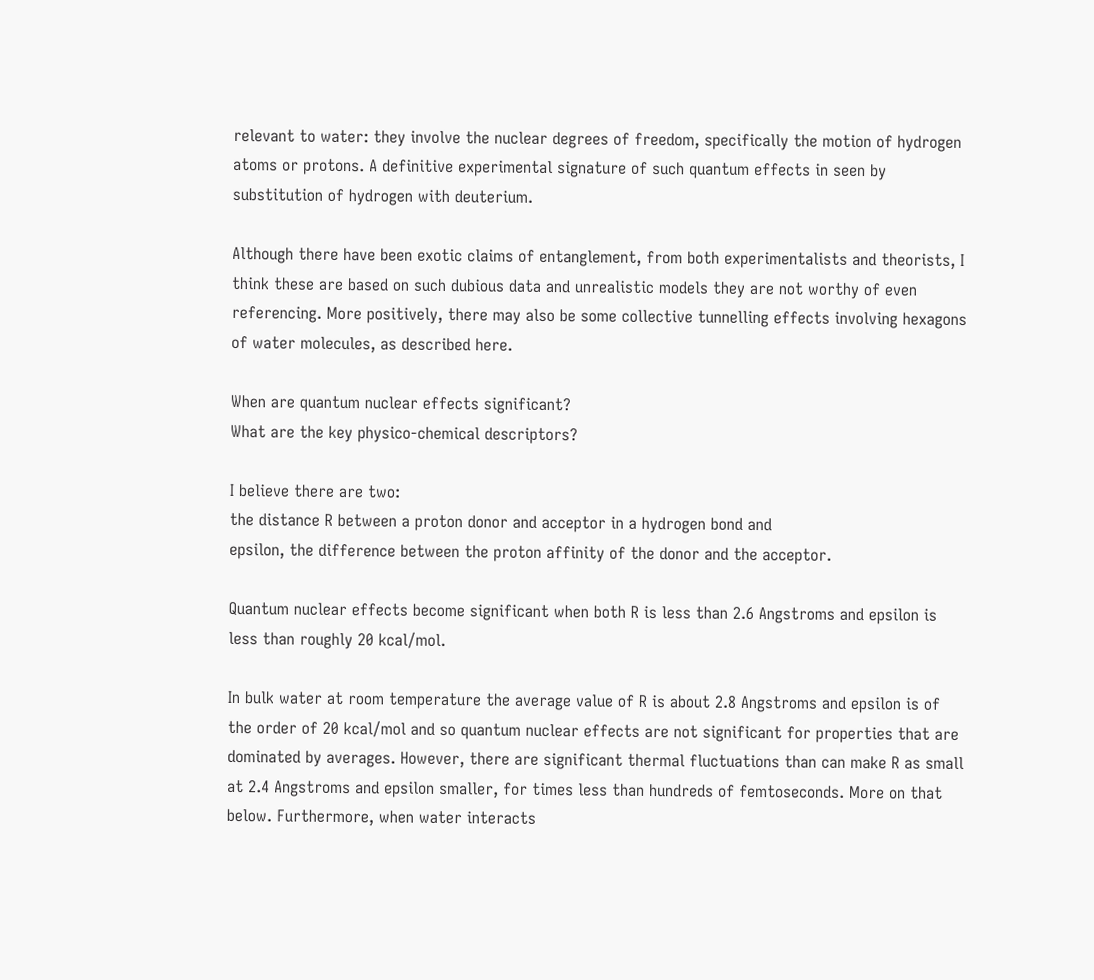relevant to water: they involve the nuclear degrees of freedom, specifically the motion of hydrogen atoms or protons. A definitive experimental signature of such quantum effects in seen by substitution of hydrogen with deuterium.

Although there have been exotic claims of entanglement, from both experimentalists and theorists, I think these are based on such dubious data and unrealistic models they are not worthy of even referencing. More positively, there may also be some collective tunnelling effects involving hexagons of water molecules, as described here.

When are quantum nuclear effects significant?
What are the key physico-chemical descriptors?

I believe there are two:
the distance R between a proton donor and acceptor in a hydrogen bond and
epsilon, the difference between the proton affinity of the donor and the acceptor.

Quantum nuclear effects become significant when both R is less than 2.6 Angstroms and epsilon is less than roughly 20 kcal/mol.

In bulk water at room temperature the average value of R is about 2.8 Angstroms and epsilon is of the order of 20 kcal/mol and so quantum nuclear effects are not significant for properties that are dominated by averages. However, there are significant thermal fluctuations than can make R as small at 2.4 Angstroms and epsilon smaller, for times less than hundreds of femtoseconds. More on that below. Furthermore, when water interacts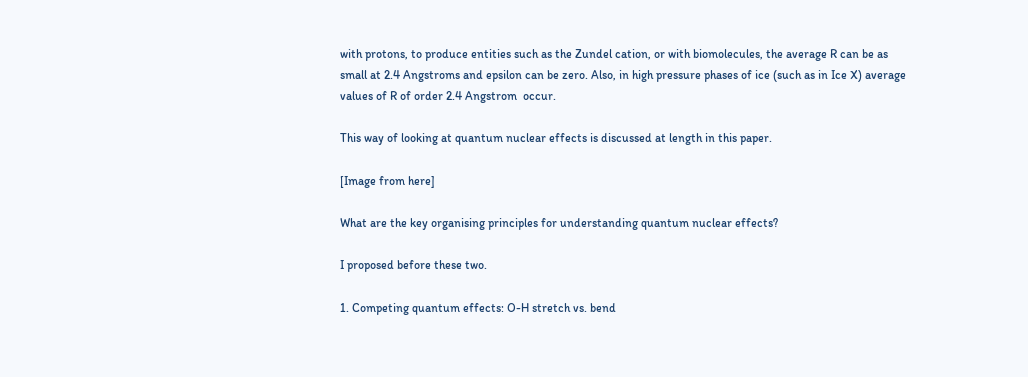with protons, to produce entities such as the Zundel cation, or with biomolecules, the average R can be as small at 2.4 Angstroms and epsilon can be zero. Also, in high pressure phases of ice (such as in Ice X) average values of R of order 2.4 Angstrom  occur.

This way of looking at quantum nuclear effects is discussed at length in this paper.

[Image from here]

What are the key organising principles for understanding quantum nuclear effects?

I proposed before these two.

1. Competing quantum effects: O-H stretch vs. bend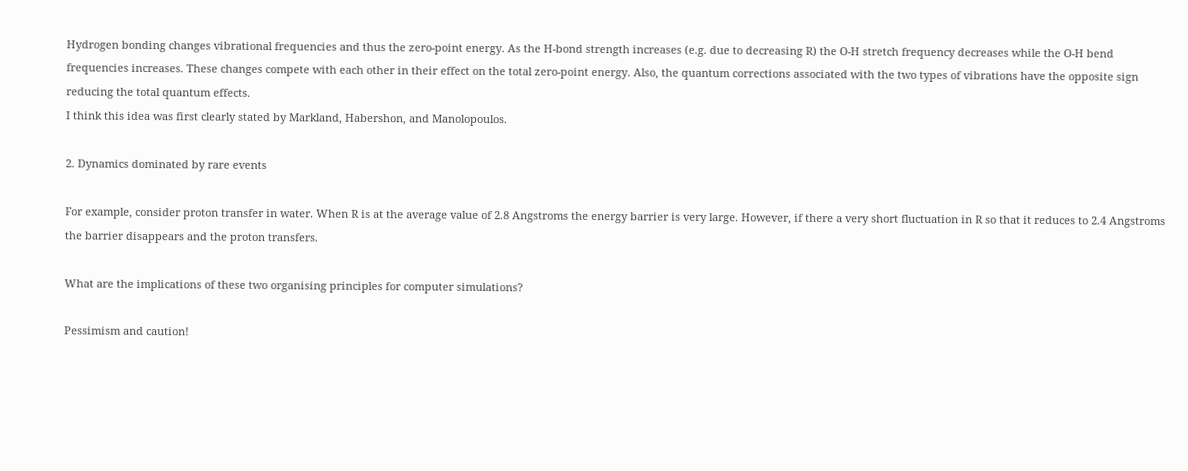Hydrogen bonding changes vibrational frequencies and thus the zero-point energy. As the H-bond strength increases (e.g. due to decreasing R) the O-H stretch frequency decreases while the O-H bend frequencies increases. These changes compete with each other in their effect on the total zero-point energy. Also, the quantum corrections associated with the two types of vibrations have the opposite sign reducing the total quantum effects.
I think this idea was first clearly stated by Markland, Habershon, and Manolopoulos.

2. Dynamics dominated by rare events

For example, consider proton transfer in water. When R is at the average value of 2.8 Angstroms the energy barrier is very large. However, if there a very short fluctuation in R so that it reduces to 2.4 Angstroms the barrier disappears and the proton transfers.

What are the implications of these two organising principles for computer simulations?

Pessimism and caution!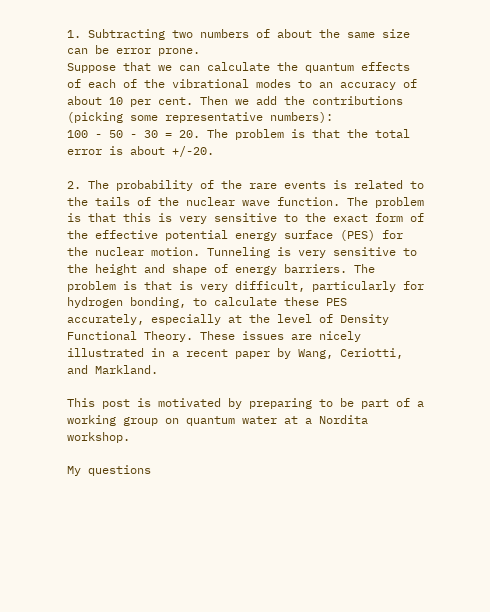1. Subtracting two numbers of about the same size can be error prone.
Suppose that we can calculate the quantum effects of each of the vibrational modes to an accuracy of about 10 per cent. Then we add the contributions (picking some representative numbers):
100 - 50 - 30 = 20. The problem is that the total error is about +/-20.

2. The probability of the rare events is related to the tails of the nuclear wave function. The problem is that this is very sensitive to the exact form of the effective potential energy surface (PES) for the nuclear motion. Tunneling is very sensitive to the height and shape of energy barriers. The problem is that is very difficult, particularly for hydrogen bonding, to calculate these PES accurately, especially at the level of Density Functional Theory. These issues are nicely illustrated in a recent paper by Wang, Ceriotti, and Markland.

This post is motivated by preparing to be part of a working group on quantum water at a Nordita workshop.

My questions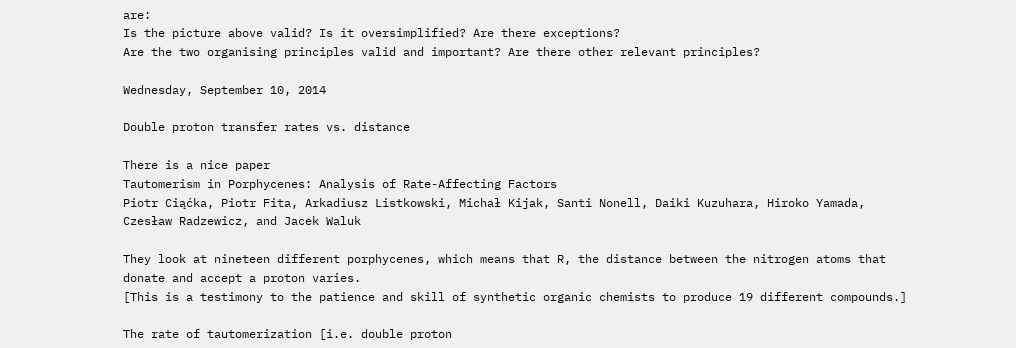are:
Is the picture above valid? Is it oversimplified? Are there exceptions?
Are the two organising principles valid and important? Are there other relevant principles?

Wednesday, September 10, 2014

Double proton transfer rates vs. distance

There is a nice paper
Tautomerism in Porphycenes: Analysis of Rate-Affecting Factors
Piotr Ciąćka, Piotr Fita, Arkadiusz Listkowski, Michał Kijak, Santi Nonell, Daiki Kuzuhara, Hiroko Yamada, Czesław Radzewicz, and Jacek Waluk

They look at nineteen different porphycenes, which means that R, the distance between the nitrogen atoms that donate and accept a proton varies.
[This is a testimony to the patience and skill of synthetic organic chemists to produce 19 different compounds.]

The rate of tautomerization [i.e. double proton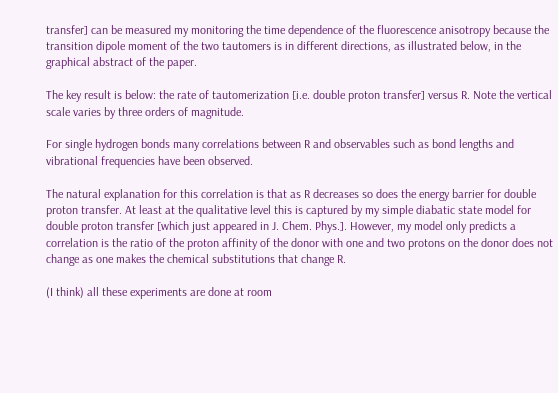transfer] can be measured my monitoring the time dependence of the fluorescence anisotropy because the transition dipole moment of the two tautomers is in different directions, as illustrated below, in the graphical abstract of the paper.

The key result is below: the rate of tautomerization [i.e. double proton transfer] versus R. Note the vertical scale varies by three orders of magnitude.

For single hydrogen bonds many correlations between R and observables such as bond lengths and vibrational frequencies have been observed.

The natural explanation for this correlation is that as R decreases so does the energy barrier for double proton transfer. At least at the qualitative level this is captured by my simple diabatic state model for double proton transfer [which just appeared in J. Chem. Phys.]. However, my model only predicts a correlation is the ratio of the proton affinity of the donor with one and two protons on the donor does not change as one makes the chemical substitutions that change R.

(I think) all these experiments are done at room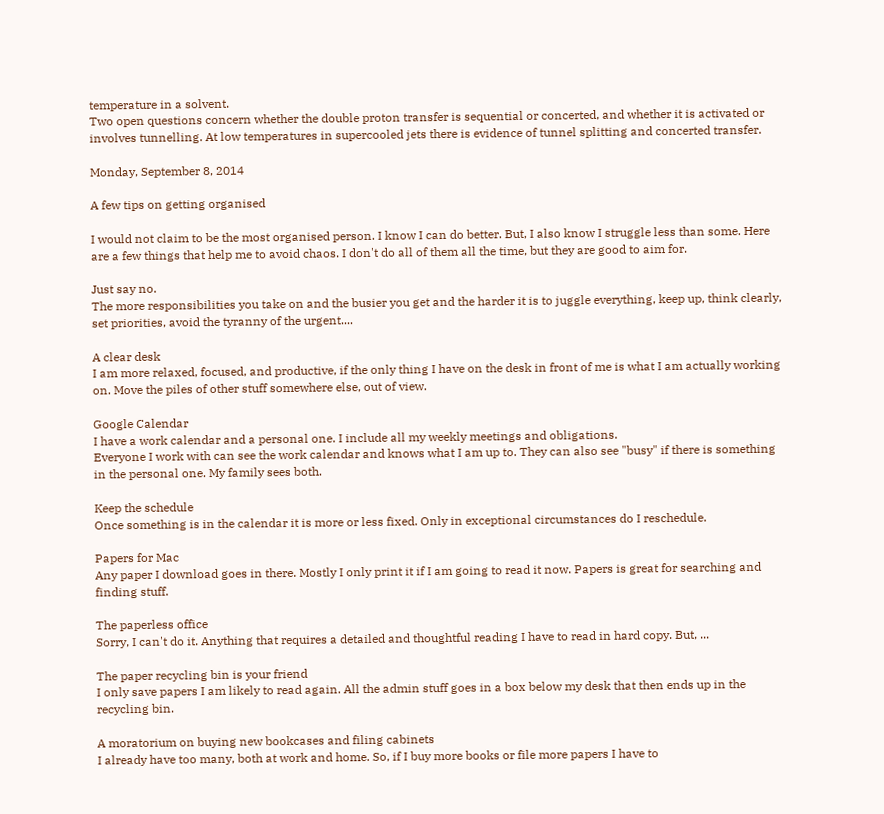temperature in a solvent.
Two open questions concern whether the double proton transfer is sequential or concerted, and whether it is activated or involves tunnelling. At low temperatures in supercooled jets there is evidence of tunnel splitting and concerted transfer.

Monday, September 8, 2014

A few tips on getting organised

I would not claim to be the most organised person. I know I can do better. But, I also know I struggle less than some. Here are a few things that help me to avoid chaos. I don't do all of them all the time, but they are good to aim for.

Just say no.
The more responsibilities you take on and the busier you get and the harder it is to juggle everything, keep up, think clearly, set priorities, avoid the tyranny of the urgent....

A clear desk
I am more relaxed, focused, and productive, if the only thing I have on the desk in front of me is what I am actually working on. Move the piles of other stuff somewhere else, out of view.

Google Calendar
I have a work calendar and a personal one. I include all my weekly meetings and obligations.
Everyone I work with can see the work calendar and knows what I am up to. They can also see "busy" if there is something in the personal one. My family sees both.

Keep the schedule
Once something is in the calendar it is more or less fixed. Only in exceptional circumstances do I reschedule.

Papers for Mac
Any paper I download goes in there. Mostly I only print it if I am going to read it now. Papers is great for searching and finding stuff.

The paperless office
Sorry, I can't do it. Anything that requires a detailed and thoughtful reading I have to read in hard copy. But, ...

The paper recycling bin is your friend
I only save papers I am likely to read again. All the admin stuff goes in a box below my desk that then ends up in the recycling bin.

A moratorium on buying new bookcases and filing cabinets
I already have too many, both at work and home. So, if I buy more books or file more papers I have to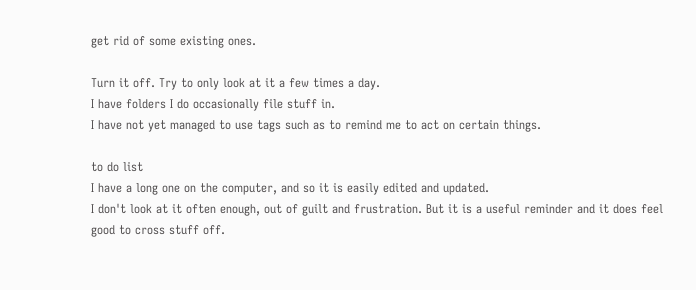get rid of some existing ones.

Turn it off. Try to only look at it a few times a day.
I have folders I do occasionally file stuff in.
I have not yet managed to use tags such as to remind me to act on certain things.

to do list
I have a long one on the computer, and so it is easily edited and updated.
I don't look at it often enough, out of guilt and frustration. But it is a useful reminder and it does feel good to cross stuff off.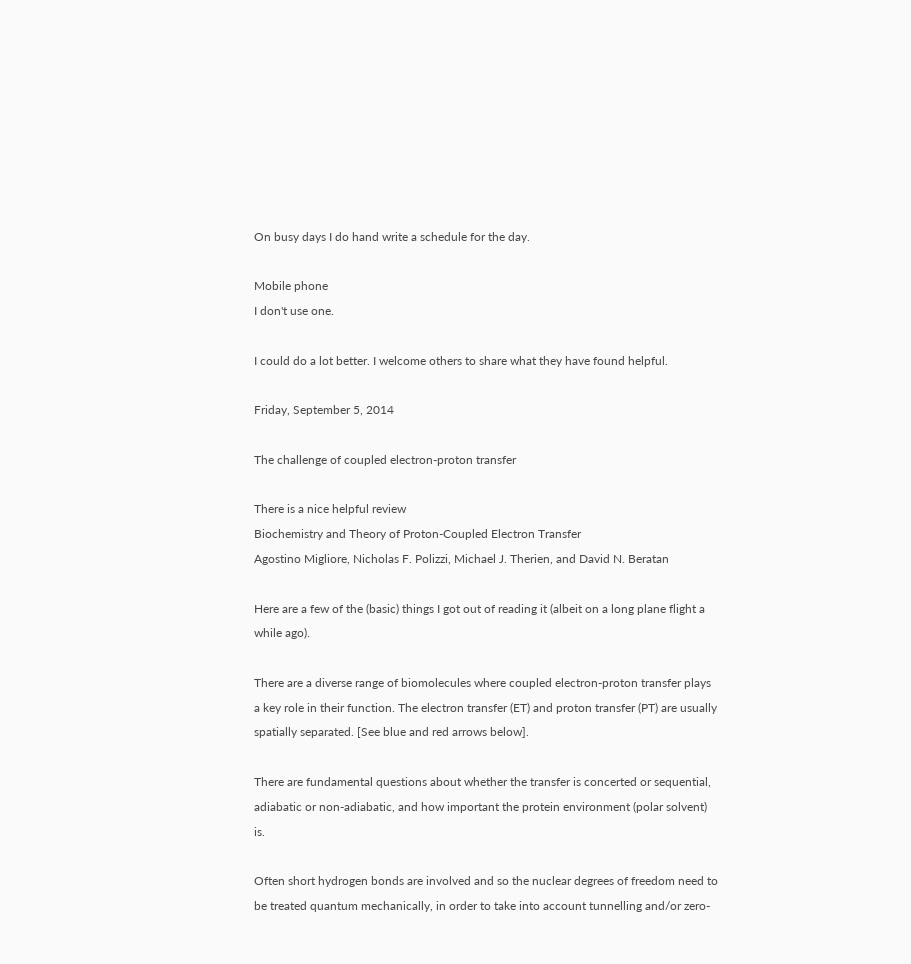On busy days I do hand write a schedule for the day.

Mobile phone
I don't use one.

I could do a lot better. I welcome others to share what they have found helpful.

Friday, September 5, 2014

The challenge of coupled electron-proton transfer

There is a nice helpful review
Biochemistry and Theory of Proton-Coupled Electron Transfer
Agostino Migliore, Nicholas F. Polizzi, Michael J. Therien, and David N. Beratan

Here are a few of the (basic) things I got out of reading it (albeit on a long plane flight a while ago).

There are a diverse range of biomolecules where coupled electron-proton transfer plays a key role in their function. The electron transfer (ET) and proton transfer (PT) are usually spatially separated. [See blue and red arrows below].

There are fundamental questions about whether the transfer is concerted or sequential, adiabatic or non-adiabatic, and how important the protein environment (polar solvent)  is.

Often short hydrogen bonds are involved and so the nuclear degrees of freedom need to be treated quantum mechanically, in order to take into account tunnelling and/or zero-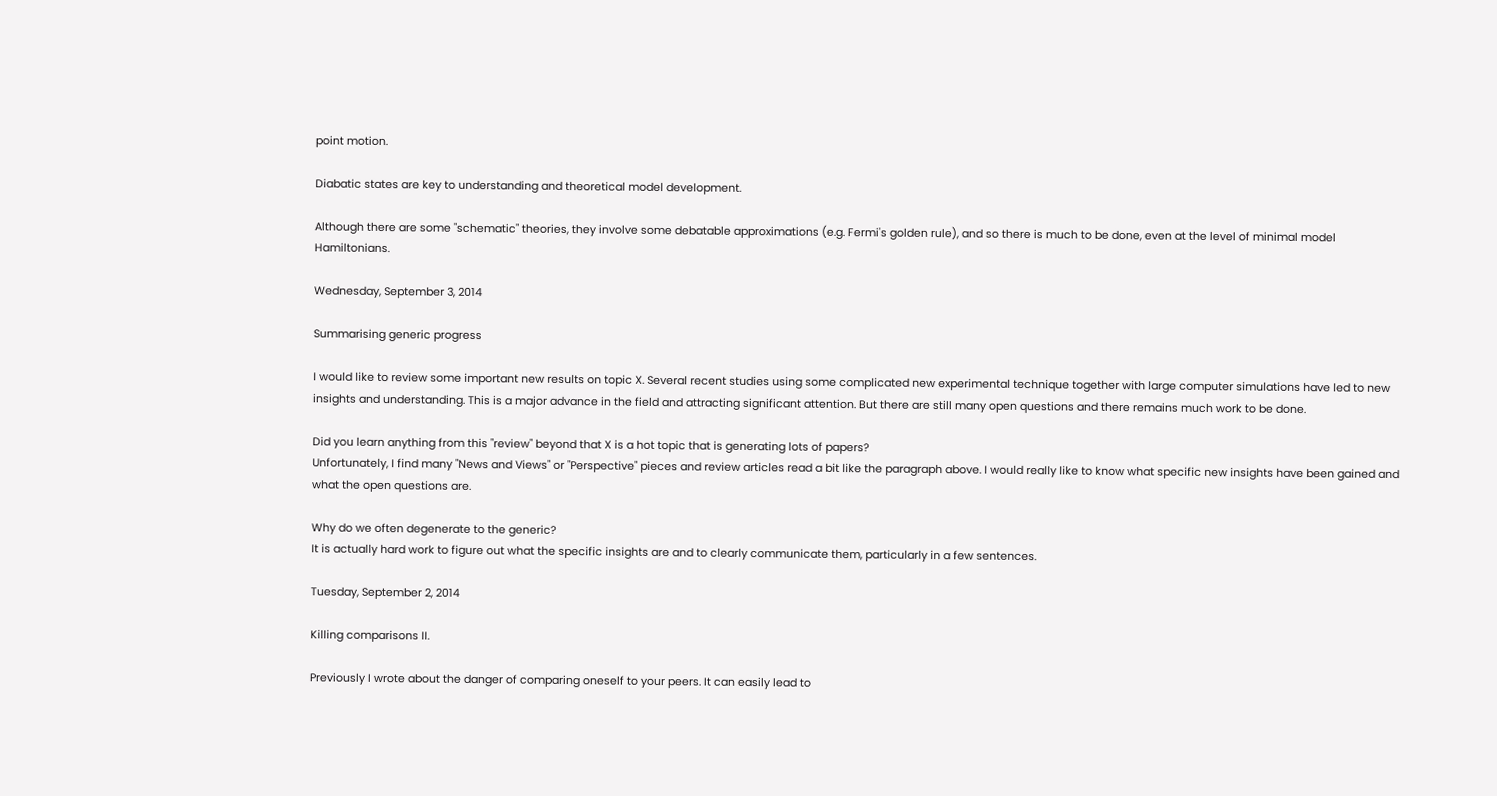point motion.

Diabatic states are key to understanding and theoretical model development.

Although there are some "schematic" theories, they involve some debatable approximations (e.g. Fermi's golden rule), and so there is much to be done, even at the level of minimal model Hamiltonians.

Wednesday, September 3, 2014

Summarising generic progress

I would like to review some important new results on topic X. Several recent studies using some complicated new experimental technique together with large computer simulations have led to new insights and understanding. This is a major advance in the field and attracting significant attention. But there are still many open questions and there remains much work to be done.

Did you learn anything from this "review" beyond that X is a hot topic that is generating lots of papers?
Unfortunately, I find many "News and Views" or "Perspective" pieces and review articles read a bit like the paragraph above. I would really like to know what specific new insights have been gained and what the open questions are.

Why do we often degenerate to the generic?
It is actually hard work to figure out what the specific insights are and to clearly communicate them, particularly in a few sentences.

Tuesday, September 2, 2014

Killing comparisons II.

Previously I wrote about the danger of comparing oneself to your peers. It can easily lead to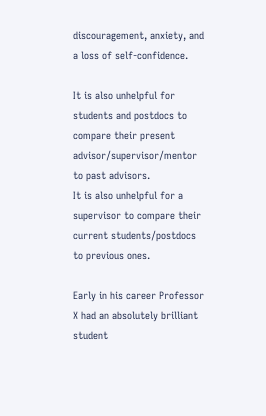discouragement, anxiety, and a loss of self-confidence.

It is also unhelpful for students and postdocs to compare their present advisor/supervisor/mentor  to past advisors.
It is also unhelpful for a supervisor to compare their current students/postdocs to previous ones.

Early in his career Professor X had an absolutely brilliant student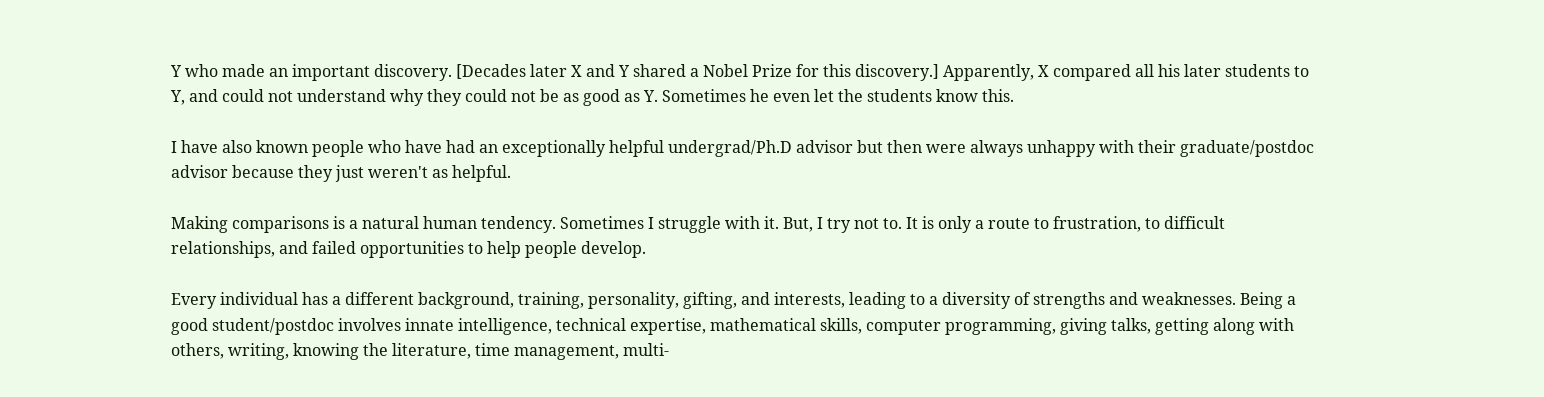Y who made an important discovery. [Decades later X and Y shared a Nobel Prize for this discovery.] Apparently, X compared all his later students to Y, and could not understand why they could not be as good as Y. Sometimes he even let the students know this.

I have also known people who have had an exceptionally helpful undergrad/Ph.D advisor but then were always unhappy with their graduate/postdoc advisor because they just weren't as helpful.

Making comparisons is a natural human tendency. Sometimes I struggle with it. But, I try not to. It is only a route to frustration, to difficult relationships, and failed opportunities to help people develop.

Every individual has a different background, training, personality, gifting, and interests, leading to a diversity of strengths and weaknesses. Being a good student/postdoc involves innate intelligence, technical expertise, mathematical skills, computer programming, giving talks, getting along with others, writing, knowing the literature, time management, multi-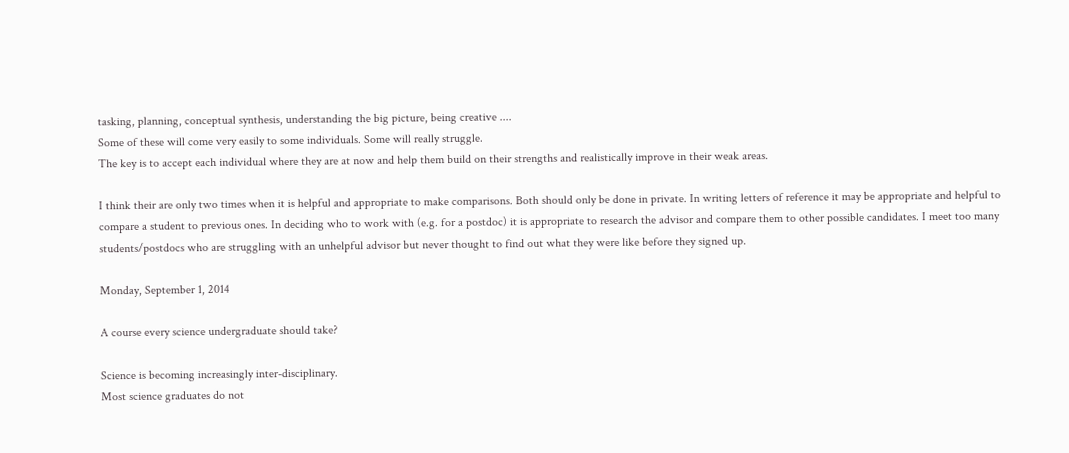tasking, planning, conceptual synthesis, understanding the big picture, being creative ....
Some of these will come very easily to some individuals. Some will really struggle.
The key is to accept each individual where they are at now and help them build on their strengths and realistically improve in their weak areas.

I think their are only two times when it is helpful and appropriate to make comparisons. Both should only be done in private. In writing letters of reference it may be appropriate and helpful to compare a student to previous ones. In deciding who to work with (e.g. for a postdoc) it is appropriate to research the advisor and compare them to other possible candidates. I meet too many students/postdocs who are struggling with an unhelpful advisor but never thought to find out what they were like before they signed up.

Monday, September 1, 2014

A course every science undergraduate should take?

Science is becoming increasingly inter-disciplinary.
Most science graduates do not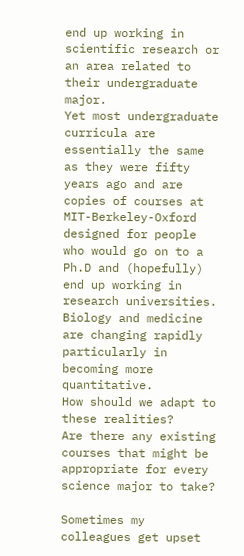end up working in scientific research or an area related to their undergraduate major.
Yet most undergraduate curricula are essentially the same as they were fifty years ago and are copies of courses at MIT-Berkeley-Oxford designed for people who would go on to a Ph.D and (hopefully) end up working in research universities.
Biology and medicine are changing rapidly particularly in becoming more quantitative.
How should we adapt to these realities?
Are there any existing courses that might be appropriate for every science major to take?

Sometimes my colleagues get upset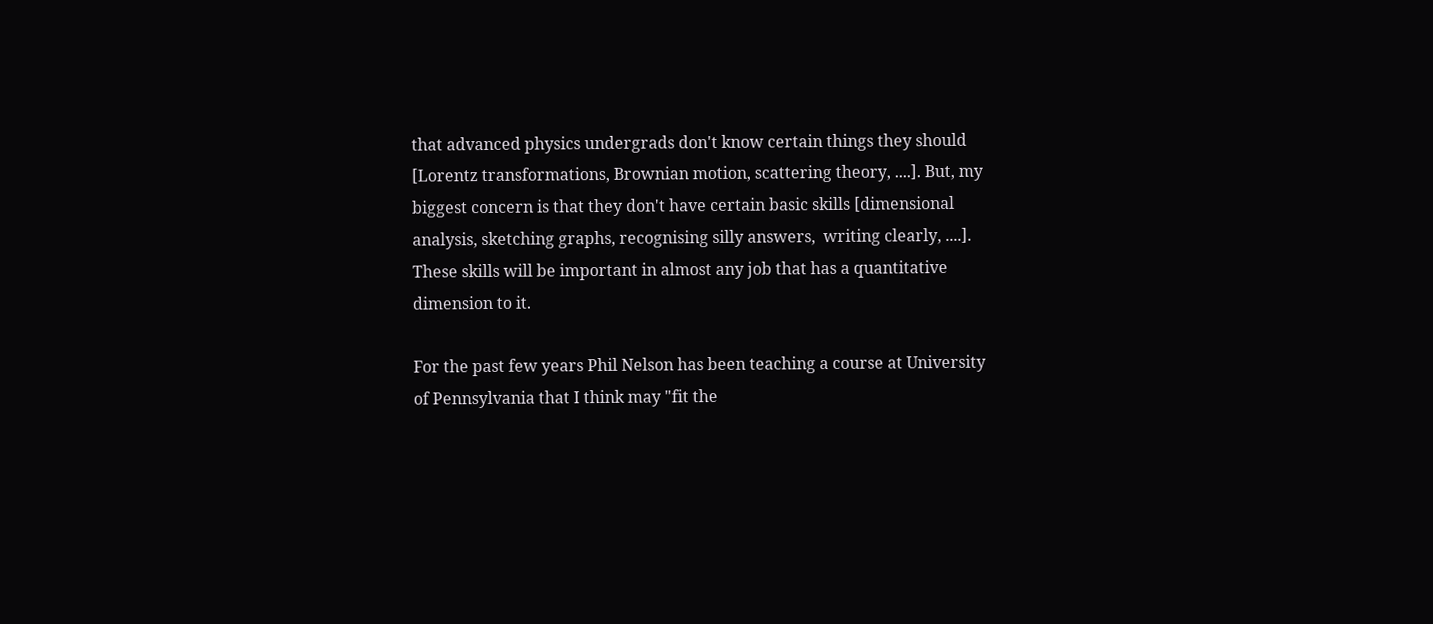that advanced physics undergrads don't know certain things they should [Lorentz transformations, Brownian motion, scattering theory, ....]. But, my biggest concern is that they don't have certain basic skills [dimensional analysis, sketching graphs, recognising silly answers,  writing clearly, ....]. These skills will be important in almost any job that has a quantitative dimension to it.

For the past few years Phil Nelson has been teaching a course at University of Pennsylvania that I think may "fit the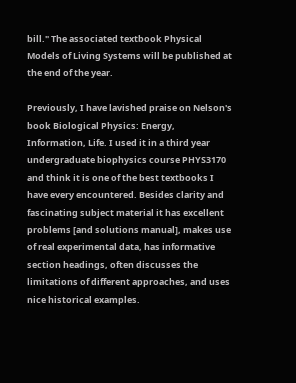bill." The associated textbook Physical Models of Living Systems will be published at the end of the year.

Previously, I have lavished praise on Nelson's book Biological Physics: Energy, Information, Life. I used it in a third year undergraduate biophysics course PHYS3170 and think it is one of the best textbooks I have every encountered. Besides clarity and fascinating subject material it has excellent problems [and solutions manual], makes use of real experimental data, has informative section headings, often discusses the limitations of different approaches, and uses nice historical examples.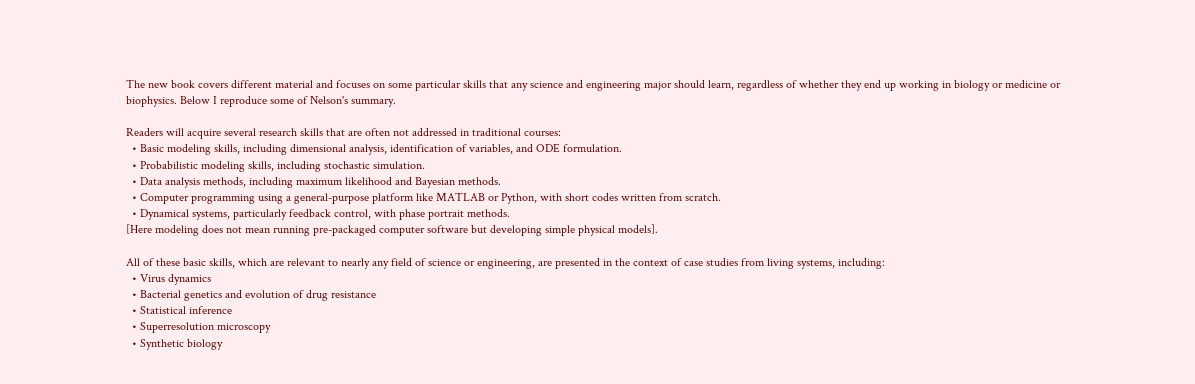The new book covers different material and focuses on some particular skills that any science and engineering major should learn, regardless of whether they end up working in biology or medicine or biophysics. Below I reproduce some of Nelson's summary.

Readers will acquire several research skills that are often not addressed in traditional courses:
  • Basic modeling skills, including dimensional analysis, identification of variables, and ODE formulation.
  • Probabilistic modeling skills, including stochastic simulation.
  • Data analysis methods, including maximum likelihood and Bayesian methods.
  • Computer programming using a general-purpose platform like MATLAB or Python, with short codes written from scratch.
  • Dynamical systems, particularly feedback control, with phase portrait methods.
[Here modeling does not mean running pre-packaged computer software but developing simple physical models].

All of these basic skills, which are relevant to nearly any field of science or engineering, are presented in the context of case studies from living systems, including:
  • Virus dynamics
  • Bacterial genetics and evolution of drug resistance
  • Statistical inference
  • Superresolution microscopy
  • Synthetic biology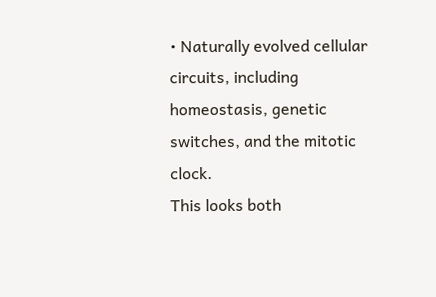• Naturally evolved cellular circuits, including homeostasis, genetic switches, and the mitotic clock.
This looks both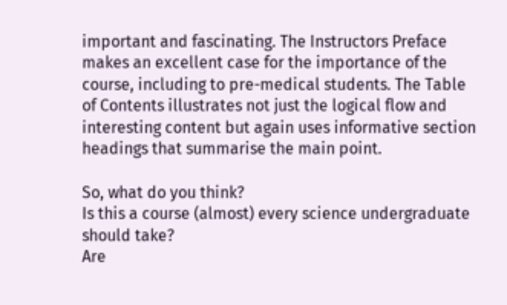important and fascinating. The Instructors Preface makes an excellent case for the importance of the course, including to pre-medical students. The Table of Contents illustrates not just the logical flow and interesting content but again uses informative section headings that summarise the main point.

So, what do you think?
Is this a course (almost) every science undergraduate should take?
Are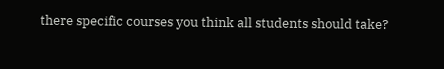there specific courses you think all students should take?